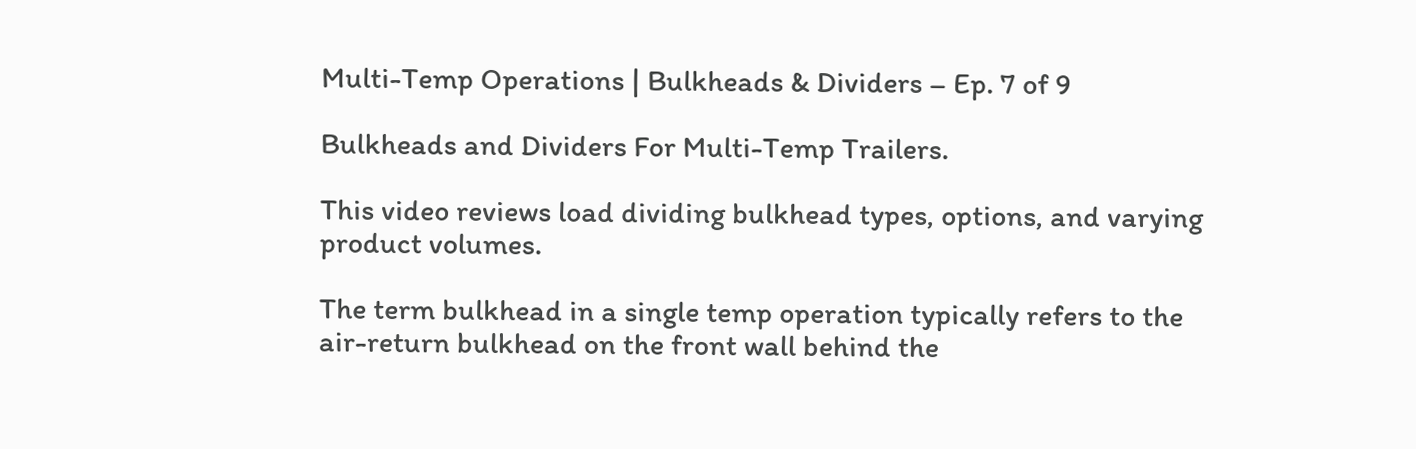Multi-Temp Operations | Bulkheads & Dividers – Ep. 7 of 9

Bulkheads and Dividers For Multi-Temp Trailers.

This video reviews load dividing bulkhead types, options, and varying product volumes.

The term bulkhead in a single temp operation typically refers to the air-return bulkhead on the front wall behind the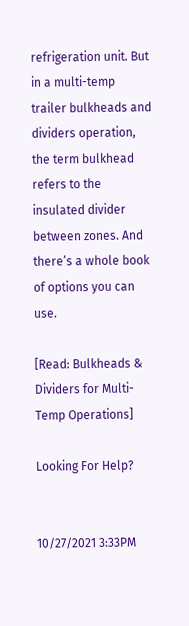refrigeration unit. But in a multi-temp trailer bulkheads and dividers operation, the term bulkhead refers to the insulated divider between zones. And there’s a whole book of options you can use.

[Read: Bulkheads & Dividers for Multi-Temp Operations]

Looking For Help?


10/27/2021 3:33PM